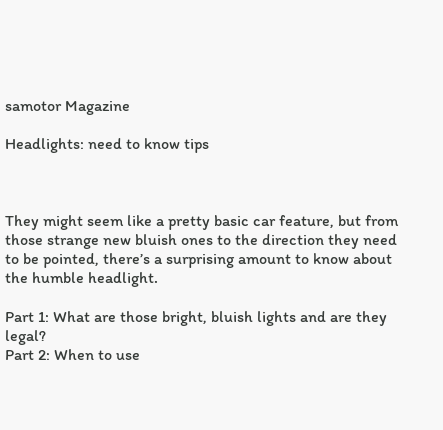samotor Magazine

Headlights: need to know tips



They might seem like a pretty basic car feature, but from those strange new bluish ones to the direction they need to be pointed, there’s a surprising amount to know about the humble headlight.

Part 1: What are those bright, bluish lights and are they legal?
Part 2: When to use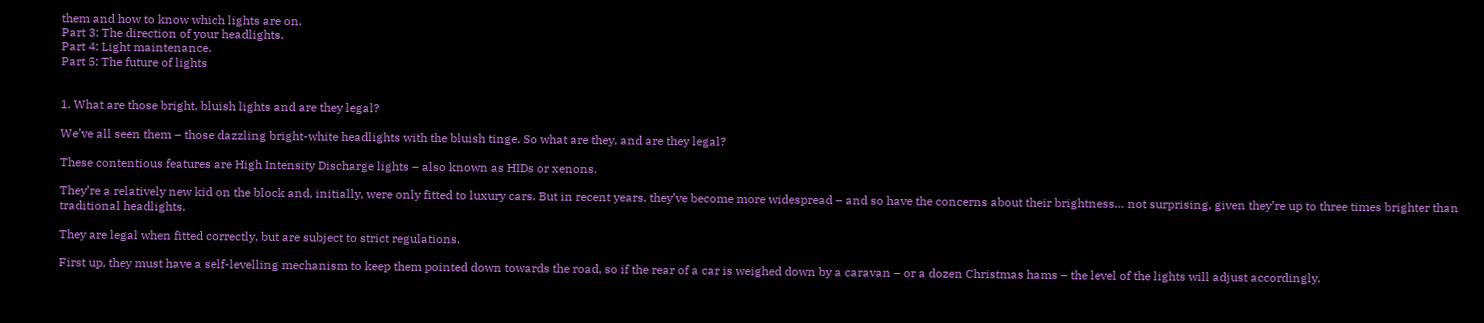them and how to know which lights are on.
Part 3: The direction of your headlights.
Part 4: Light maintenance.
Part 5: The future of lights


1. What are those bright, bluish lights and are they legal?

We’ve all seen them – those dazzling bright-white headlights with the bluish tinge. So what are they, and are they legal?

These contentious features are High Intensity Discharge lights – also known as HIDs or xenons.

They’re a relatively new kid on the block and, initially, were only fitted to luxury cars. But in recent years, they’ve become more widespread – and so have the concerns about their brightness… not surprising, given they’re up to three times brighter than traditional headlights.

They are legal when fitted correctly, but are subject to strict regulations.

First up, they must have a self-levelling mechanism to keep them pointed down towards the road, so if the rear of a car is weighed down by a caravan – or a dozen Christmas hams – the level of the lights will adjust accordingly.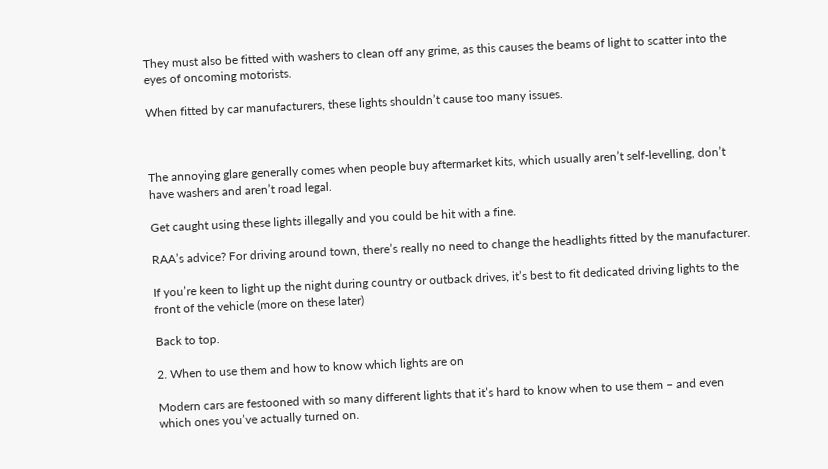They must also be fitted with washers to clean off any grime, as this causes the beams of light to scatter into the eyes of oncoming motorists.

When fitted by car manufacturers, these lights shouldn’t cause too many issues.



The annoying glare generally comes when people buy aftermarket kits, which usually aren’t self-levelling, don’t have washers and aren’t road legal.

Get caught using these lights illegally and you could be hit with a fine.

RAA’s advice? For driving around town, there’s really no need to change the headlights fitted by the manufacturer.

If you’re keen to light up the night during country or outback drives, it’s best to fit dedicated driving lights to the front of the vehicle (more on these later)

Back to top.

2. When to use them and how to know which lights are on

Modern cars are festooned with so many different lights that it’s hard to know when to use them – and even which ones you’ve actually turned on.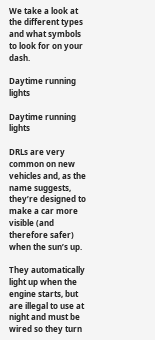We take a look at the different types and what symbols to look for on your dash.

Daytime running lights

Daytime running lights

DRLs are very common on new vehicles and, as the name suggests, they’re designed to make a car more visible (and therefore safer) when the sun’s up.

They automatically light up when the engine starts, but are illegal to use at night and must be wired so they turn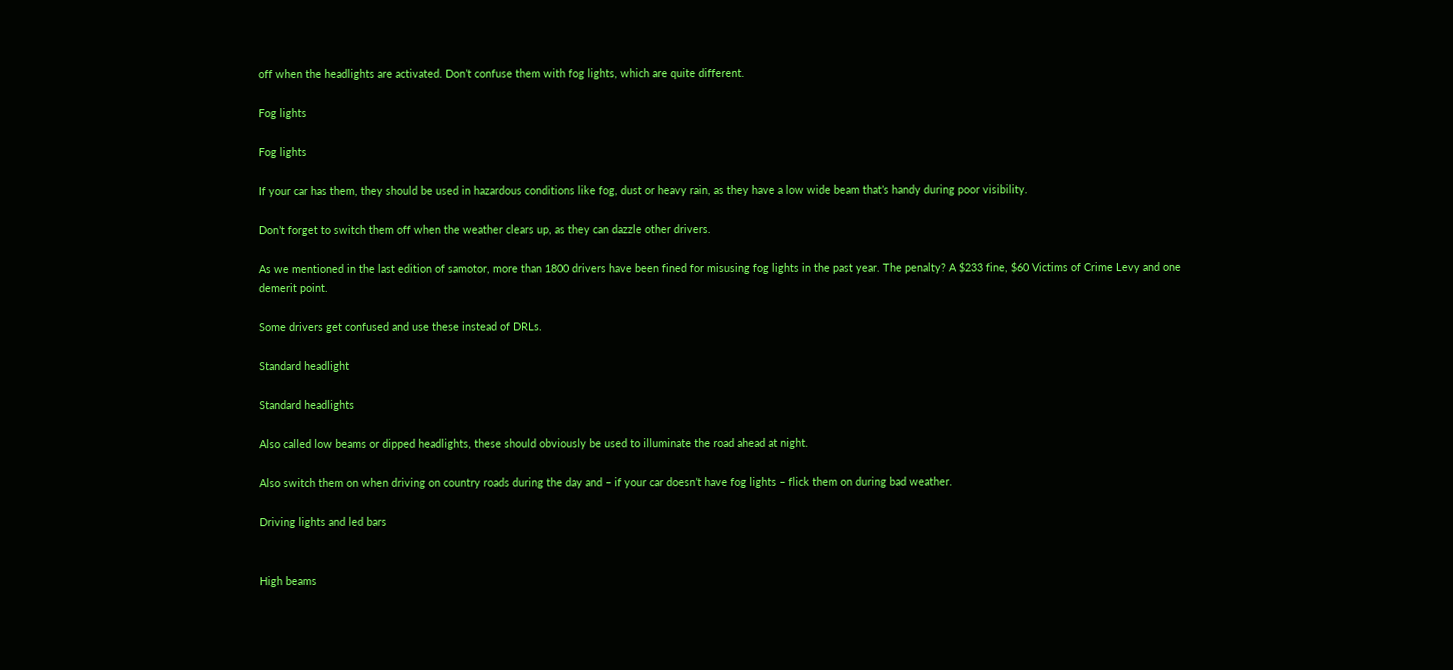off when the headlights are activated. Don’t confuse them with fog lights, which are quite different.

Fog lights

Fog lights

If your car has them, they should be used in hazardous conditions like fog, dust or heavy rain, as they have a low wide beam that’s handy during poor visibility.

Don’t forget to switch them off when the weather clears up, as they can dazzle other drivers.

As we mentioned in the last edition of samotor, more than 1800 drivers have been fined for misusing fog lights in the past year. The penalty? A $233 fine, $60 Victims of Crime Levy and one demerit point.

Some drivers get confused and use these instead of DRLs.

Standard headlight

Standard headlights

Also called low beams or dipped headlights, these should obviously be used to illuminate the road ahead at night.

Also switch them on when driving on country roads during the day and – if your car doesn’t have fog lights – flick them on during bad weather.

Driving lights and led bars


High beams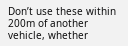Don’t use these within 200m of another vehicle, whether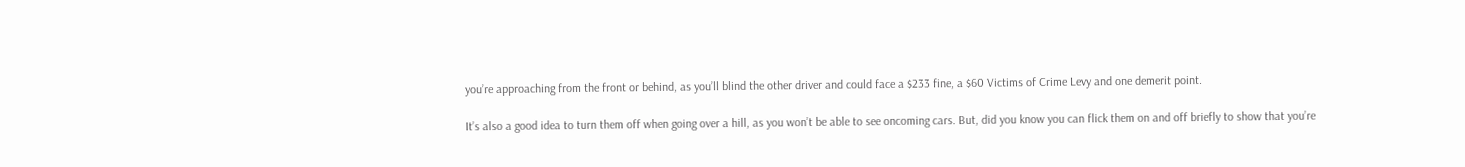you’re approaching from the front or behind, as you’ll blind the other driver and could face a $233 fine, a $60 Victims of Crime Levy and one demerit point.

It’s also a good idea to turn them off when going over a hill, as you won’t be able to see oncoming cars. But, did you know you can flick them on and off briefly to show that you’re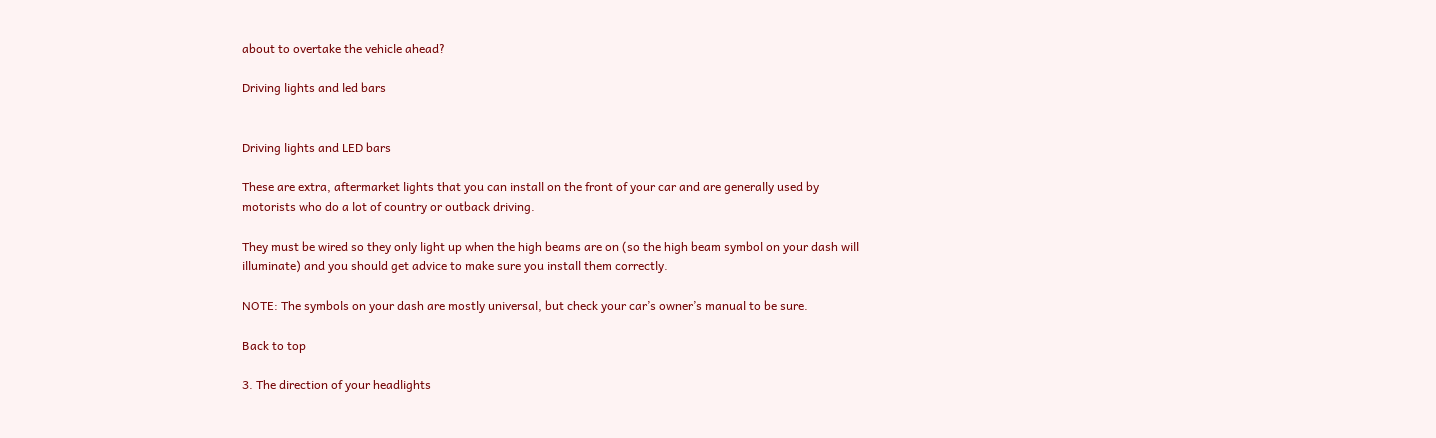about to overtake the vehicle ahead?

Driving lights and led bars


Driving lights and LED bars

These are extra, aftermarket lights that you can install on the front of your car and are generally used by motorists who do a lot of country or outback driving.

They must be wired so they only light up when the high beams are on (so the high beam symbol on your dash will illuminate) and you should get advice to make sure you install them correctly.

NOTE: The symbols on your dash are mostly universal, but check your car’s owner’s manual to be sure.

Back to top

3. The direction of your headlights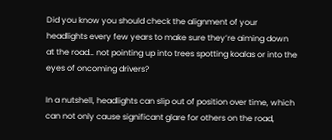Did you know you should check the alignment of your headlights every few years to make sure they’re aiming down at the road… not pointing up into trees spotting koalas or into the eyes of oncoming drivers?

In a nutshell, headlights can slip out of position over time, which can not only cause significant glare for others on the road,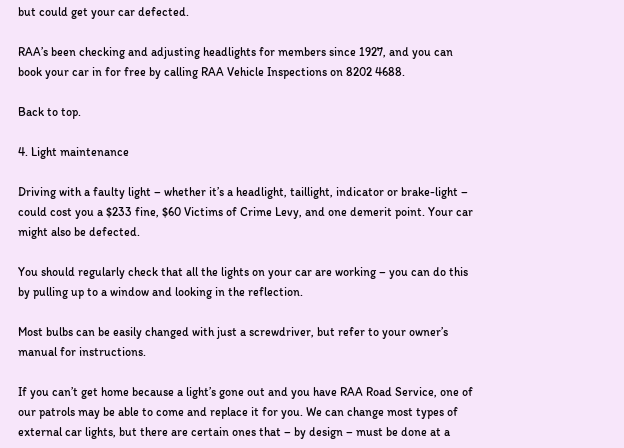but could get your car defected.

RAA’s been checking and adjusting headlights for members since 1927, and you can book your car in for free by calling RAA Vehicle Inspections on 8202 4688.

Back to top.

4. Light maintenance

Driving with a faulty light – whether it’s a headlight, taillight, indicator or brake-light – could cost you a $233 fine, $60 Victims of Crime Levy, and one demerit point. Your car might also be defected.

You should regularly check that all the lights on your car are working – you can do this by pulling up to a window and looking in the reflection.

Most bulbs can be easily changed with just a screwdriver, but refer to your owner’s manual for instructions.

If you can’t get home because a light’s gone out and you have RAA Road Service, one of our patrols may be able to come and replace it for you. We can change most types of external car lights, but there are certain ones that – by design – must be done at a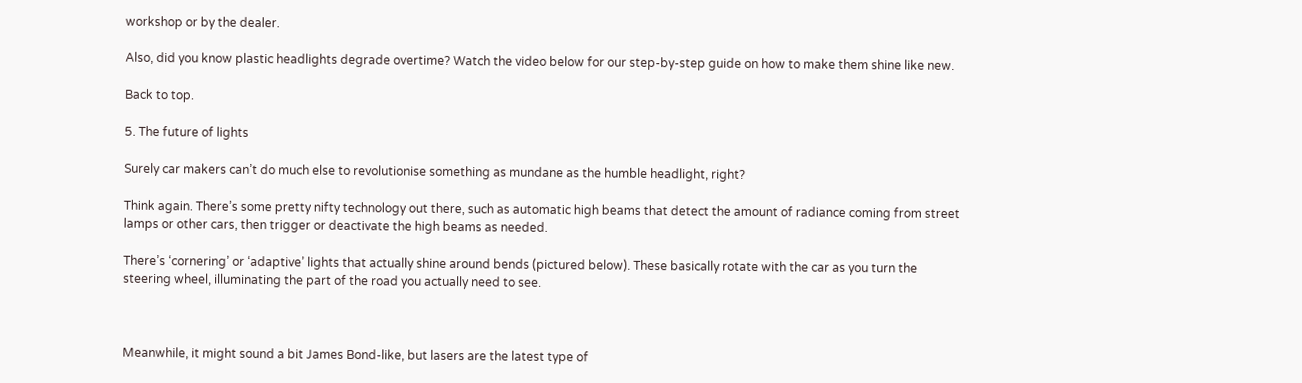workshop or by the dealer.

Also, did you know plastic headlights degrade overtime? Watch the video below for our step-by-step guide on how to make them shine like new.

Back to top.

5. The future of lights

Surely car makers can’t do much else to revolutionise something as mundane as the humble headlight, right?

Think again. There’s some pretty nifty technology out there, such as automatic high beams that detect the amount of radiance coming from street lamps or other cars, then trigger or deactivate the high beams as needed.

There’s ‘cornering’ or ‘adaptive’ lights that actually shine around bends (pictured below). These basically rotate with the car as you turn the steering wheel, illuminating the part of the road you actually need to see.



Meanwhile, it might sound a bit James Bond-like, but lasers are the latest type of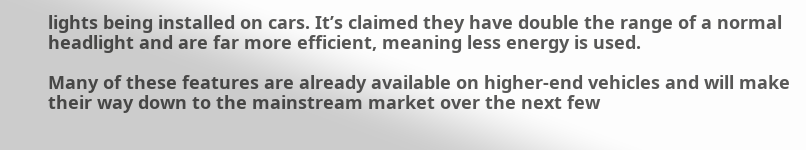lights being installed on cars. It’s claimed they have double the range of a normal headlight and are far more efficient, meaning less energy is used.

Many of these features are already available on higher-end vehicles and will make their way down to the mainstream market over the next few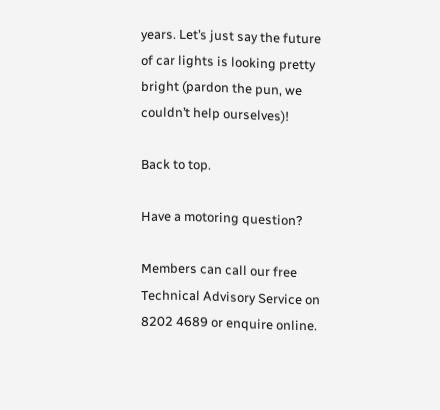years. Let’s just say the future of car lights is looking pretty bright (pardon the pun, we couldn’t help ourselves)!

Back to top.

Have a motoring question?

Members can call our free Technical Advisory Service on 8202 4689 or enquire online.